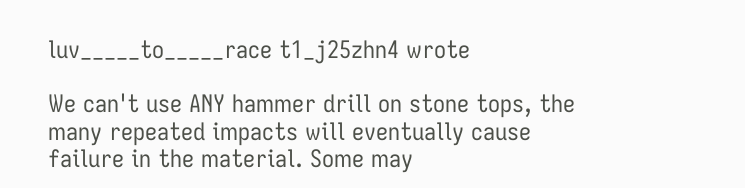luv_____to_____race t1_j25zhn4 wrote

We can't use ANY hammer drill on stone tops, the many repeated impacts will eventually cause failure in the material. Some may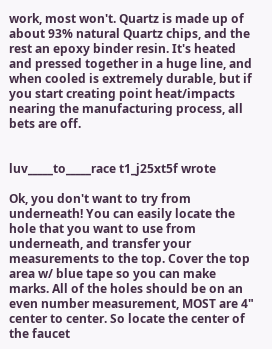work, most won't. Quartz is made up of about 93% natural Quartz chips, and the rest an epoxy binder resin. It's heated and pressed together in a huge line, and when cooled is extremely durable, but if you start creating point heat/impacts nearing the manufacturing process, all bets are off.


luv_____to_____race t1_j25xt5f wrote

Ok, you don't want to try from underneath! You can easily locate the hole that you want to use from underneath, and transfer your measurements to the top. Cover the top area w/ blue tape so you can make marks. All of the holes should be on an even number measurement, MOST are 4" center to center. So locate the center of the faucet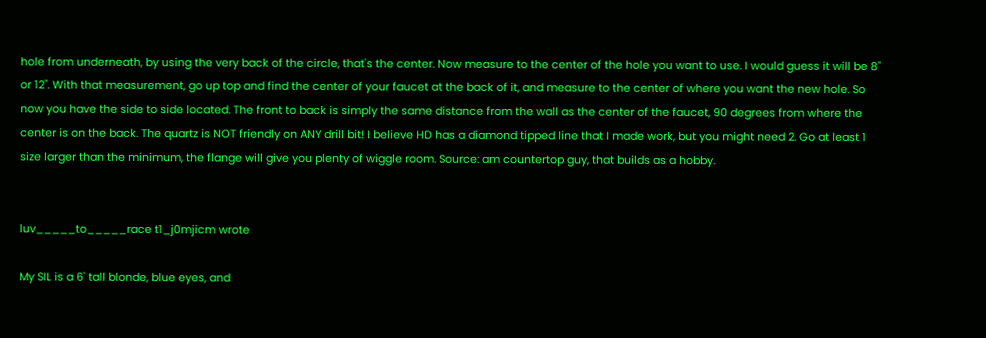hole from underneath, by using the very back of the circle, that's the center. Now measure to the center of the hole you want to use. I would guess it will be 8" or 12". With that measurement, go up top and find the center of your faucet at the back of it, and measure to the center of where you want the new hole. So now you have the side to side located. The front to back is simply the same distance from the wall as the center of the faucet, 90 degrees from where the center is on the back. The quartz is NOT friendly on ANY drill bit! I believe HD has a diamond tipped line that I made work, but you might need 2. Go at least 1 size larger than the minimum, the flange will give you plenty of wiggle room. Source: am countertop guy, that builds as a hobby.


luv_____to_____race t1_j0mjicm wrote

My SIL is a 6' tall blonde, blue eyes, and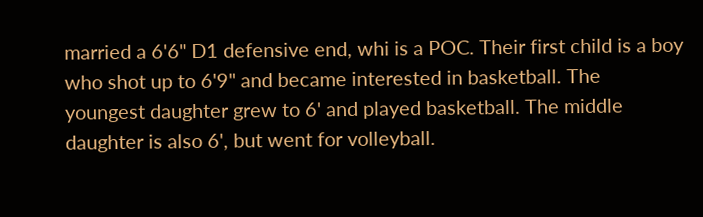married a 6'6" D1 defensive end, whi is a POC. Their first child is a boy who shot up to 6'9" and became interested in basketball. The youngest daughter grew to 6' and played basketball. The middle daughter is also 6', but went for volleyball.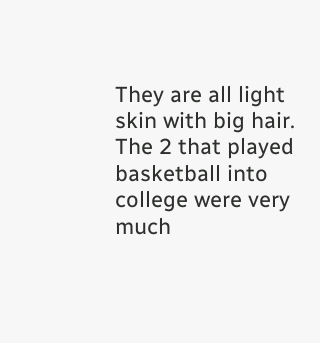They are all light skin with big hair. The 2 that played basketball into college were very much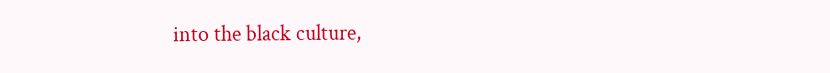into the black culture,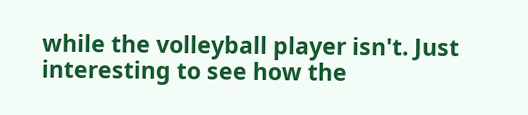while the volleyball player isn't. Just interesting to see how the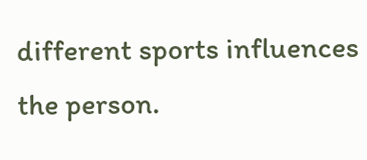different sports influences the person.